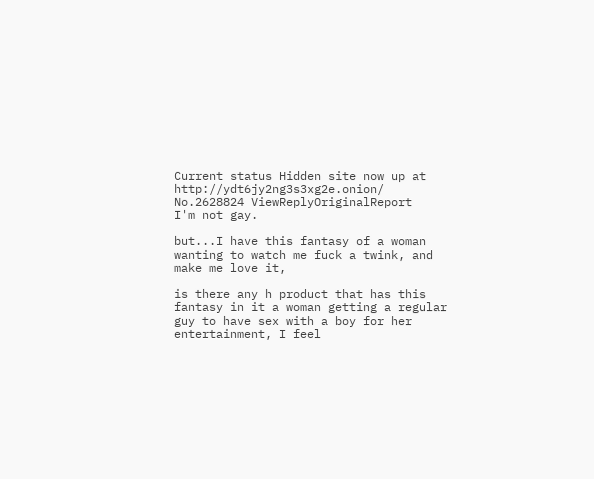Current status Hidden site now up at http://ydt6jy2ng3s3xg2e.onion/
No.2628824 ViewReplyOriginalReport
I'm not gay.

but...I have this fantasy of a woman wanting to watch me fuck a twink, and make me love it,

is there any h product that has this fantasy in it a woman getting a regular guy to have sex with a boy for her entertainment, I feel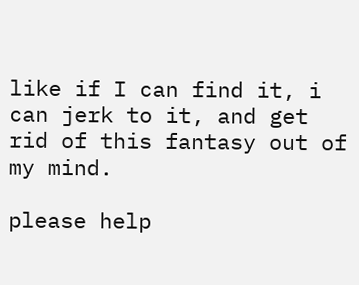like if I can find it, i can jerk to it, and get rid of this fantasy out of my mind.

please help